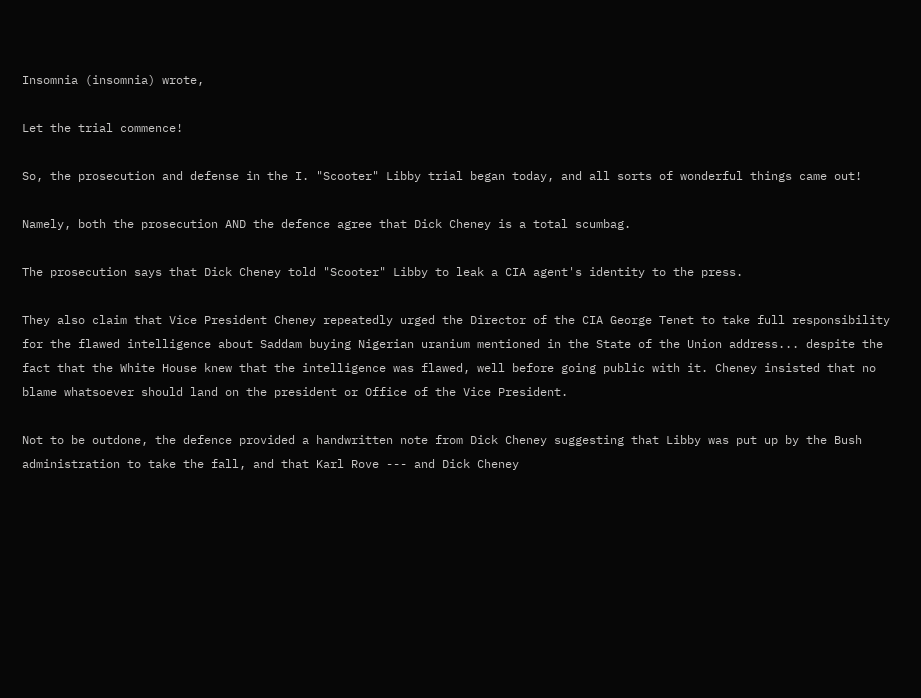Insomnia (insomnia) wrote,

Let the trial commence!

So, the prosecution and defense in the I. "Scooter" Libby trial began today, and all sorts of wonderful things came out!

Namely, both the prosecution AND the defence agree that Dick Cheney is a total scumbag.

The prosecution says that Dick Cheney told "Scooter" Libby to leak a CIA agent's identity to the press.

They also claim that Vice President Cheney repeatedly urged the Director of the CIA George Tenet to take full responsibility for the flawed intelligence about Saddam buying Nigerian uranium mentioned in the State of the Union address... despite the fact that the White House knew that the intelligence was flawed, well before going public with it. Cheney insisted that no blame whatsoever should land on the president or Office of the Vice President.

Not to be outdone, the defence provided a handwritten note from Dick Cheney suggesting that Libby was put up by the Bush administration to take the fall, and that Karl Rove --- and Dick Cheney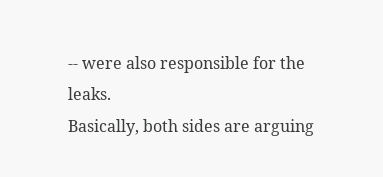-- were also responsible for the leaks.
Basically, both sides are arguing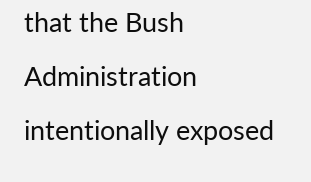that the Bush Administration intentionally exposed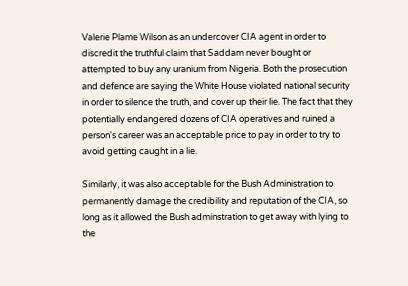Valerie Plame Wilson as an undercover CIA agent in order to discredit the truthful claim that Saddam never bought or attempted to buy any uranium from Nigeria. Both the prosecution and defence are saying the White House violated national security in order to silence the truth, and cover up their lie. The fact that they potentially endangered dozens of CIA operatives and ruined a person's career was an acceptable price to pay in order to try to avoid getting caught in a lie.

Similarly, it was also acceptable for the Bush Administration to permanently damage the credibility and reputation of the CIA, so long as it allowed the Bush adminstration to get away with lying to the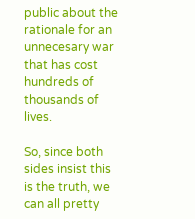public about the rationale for an unnecesary war that has cost hundreds of thousands of lives.

So, since both sides insist this is the truth, we can all pretty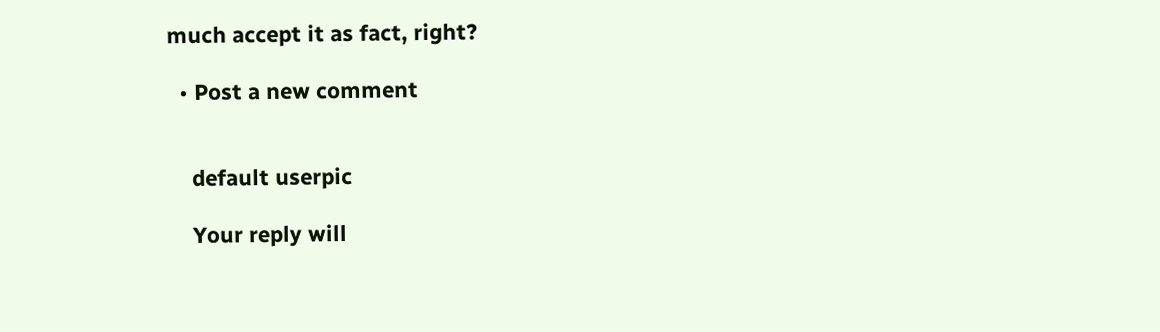much accept it as fact, right?

  • Post a new comment


    default userpic

    Your reply will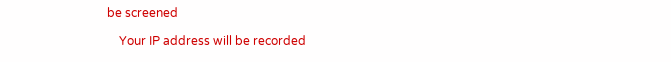be screened

    Your IP address will be recorded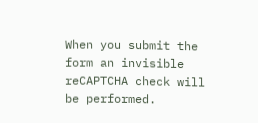When you submit the form an invisible reCAPTCHA check will be performed.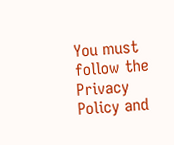You must follow the Privacy Policy and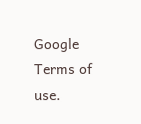Google Terms of use.